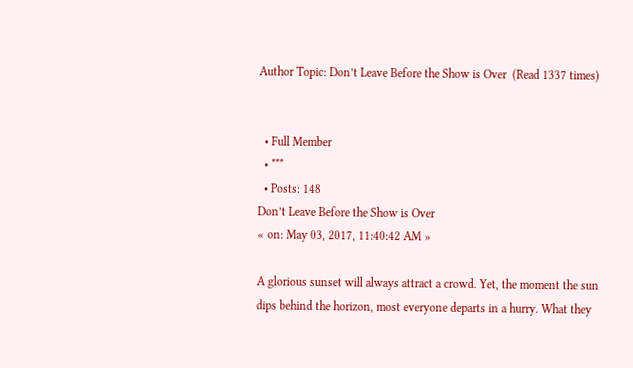Author Topic: Don’t Leave Before the Show is Over  (Read 1337 times)


  • Full Member
  • ***
  • Posts: 148
Don’t Leave Before the Show is Over
« on: May 03, 2017, 11:40:42 AM »

A glorious sunset will always attract a crowd. Yet, the moment the sun dips behind the horizon, most everyone departs in a hurry. What they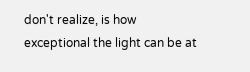don't realize, is how exceptional the light can be at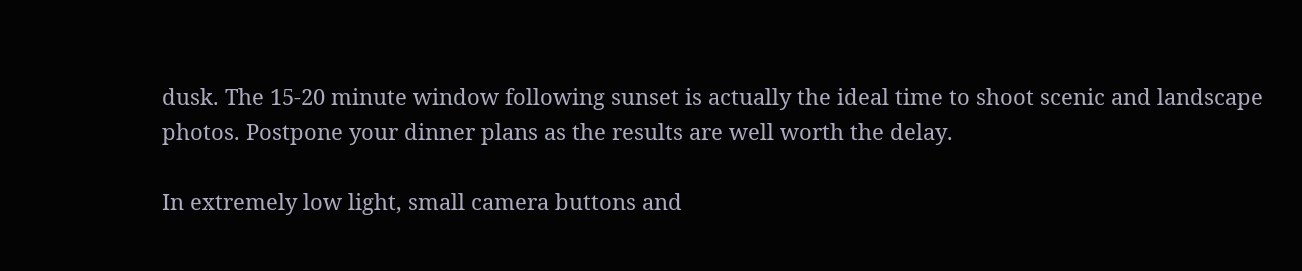dusk. The 15-20 minute window following sunset is actually the ideal time to shoot scenic and landscape photos. Postpone your dinner plans as the results are well worth the delay.

In extremely low light, small camera buttons and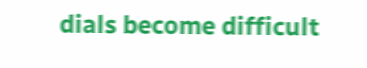dials become difficult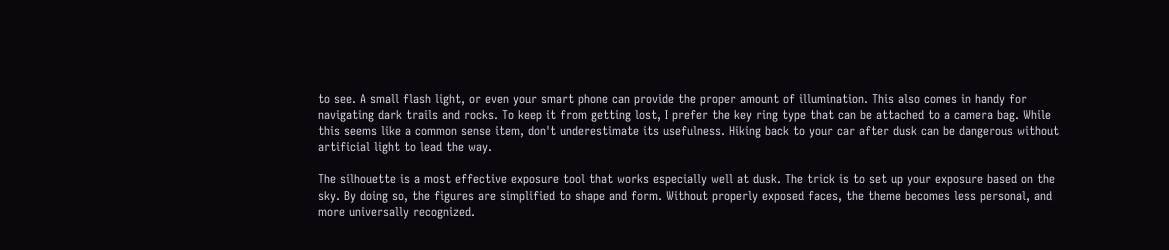to see. A small flash light, or even your smart phone can provide the proper amount of illumination. This also comes in handy for navigating dark trails and rocks. To keep it from getting lost, I prefer the key ring type that can be attached to a camera bag. While this seems like a common sense item, don't underestimate its usefulness. Hiking back to your car after dusk can be dangerous without artificial light to lead the way.

The silhouette is a most effective exposure tool that works especially well at dusk. The trick is to set up your exposure based on the sky. By doing so, the figures are simplified to shape and form. Without properly exposed faces, the theme becomes less personal, and more universally recognized.